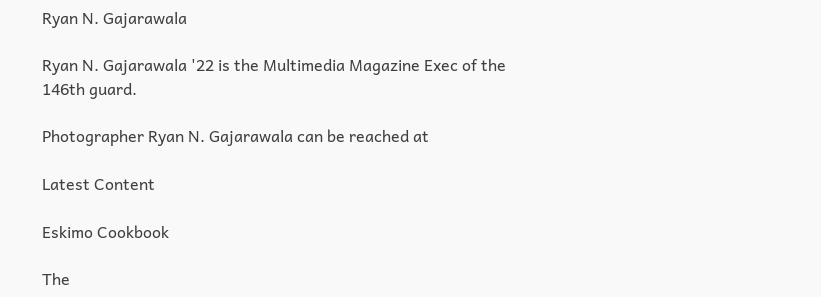Ryan N. Gajarawala

Ryan N. Gajarawala '22 is the Multimedia Magazine Exec of the 146th guard.

Photographer Ryan N. Gajarawala can be reached at

Latest Content

Eskimo Cookbook

The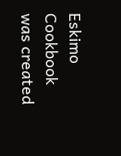Eskimo Cookbook was created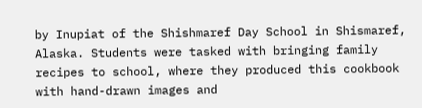by Inupiat of the Shishmaref Day School in Shismaref, Alaska. Students were tasked with bringing family recipes to school, where they produced this cookbook with hand-drawn images and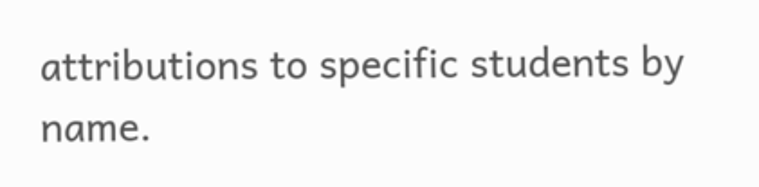attributions to specific students by name.